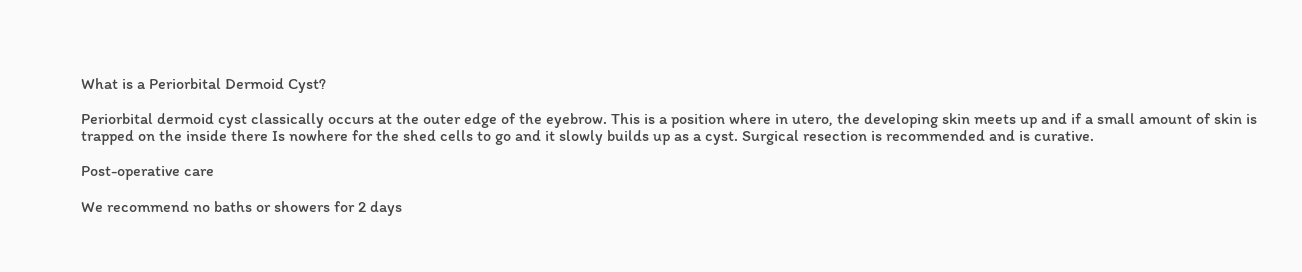What is a Periorbital Dermoid Cyst?

Periorbital dermoid cyst classically occurs at the outer edge of the eyebrow. This is a position where in utero, the developing skin meets up and if a small amount of skin is trapped on the inside there Is nowhere for the shed cells to go and it slowly builds up as a cyst. Surgical resection is recommended and is curative.

Post-operative care

We recommend no baths or showers for 2 days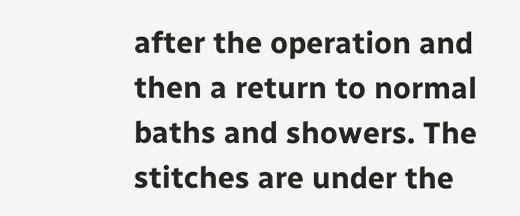after the operation and then a return to normal baths and showers. The stitches are under the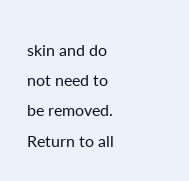skin and do not need to be removed. Return to all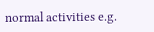normal activities e.g.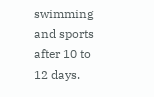swimming and sports after 10 to 12 days.